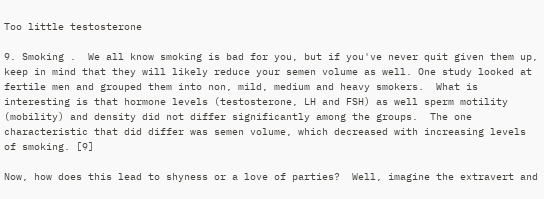Too little testosterone

9. Smoking .  We all know smoking is bad for you, but if you've never quit given them up, keep in mind that they will likely reduce your semen volume as well. One study looked at fertile men and grouped them into non, mild, medium and heavy smokers.  What is interesting is that hormone levels (testosterone, LH and FSH) as well sperm motility (mobility) and density did not differ significantly among the groups.  The one characteristic that did differ was semen volume, which decreased with increasing levels of smoking. [9]

Now, how does this lead to shyness or a love of parties?  Well, imagine the extravert and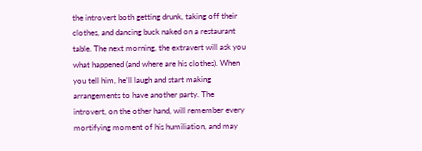the introvert both getting drunk, taking off their clothes, and dancing buck naked on a restaurant table. The next morning, the extravert will ask you what happened (and where are his clothes). When you tell him, he’ll laugh and start making arrangements to have another party. The introvert, on the other hand, will remember every mortifying moment of his humiliation, and may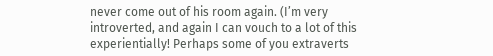never come out of his room again. (I’m very introverted, and again I can vouch to a lot of this experientially! Perhaps some of you extraverts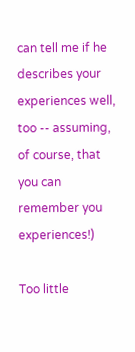can tell me if he describes your experiences well, too -- assuming, of course, that you can remember you experiences!)

Too little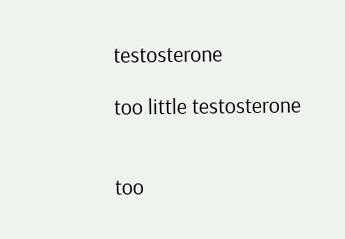testosterone

too little testosterone


too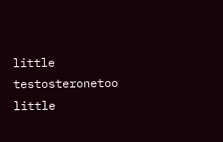little testosteronetoo little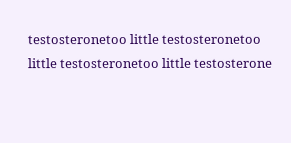testosteronetoo little testosteronetoo little testosteronetoo little testosterone